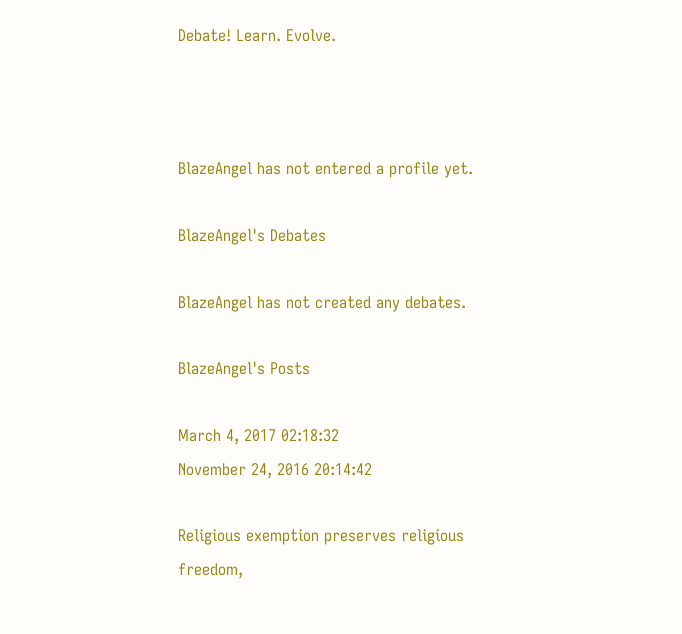Debate! Learn. Evolve.



BlazeAngel has not entered a profile yet.

BlazeAngel's Debates

BlazeAngel has not created any debates.

BlazeAngel's Posts

March 4, 2017 02:18:32
November 24, 2016 20:14:42

Religious exemption preserves religious freedom,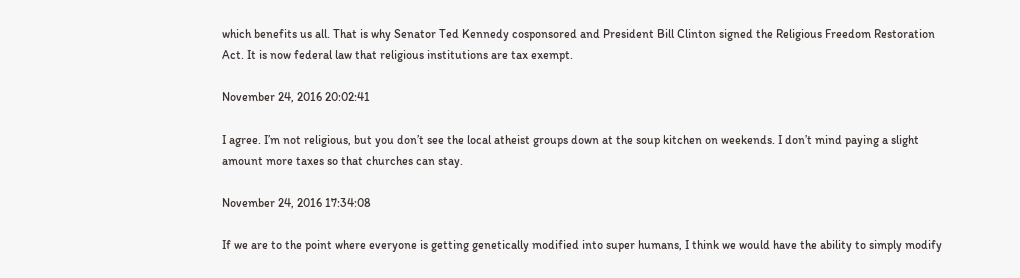which benefits us all. That is why Senator Ted Kennedy cosponsored and President Bill Clinton signed the Religious Freedom Restoration Act. It is now federal law that religious institutions are tax exempt.

November 24, 2016 20:02:41

I agree. I’m not religious, but you don’t see the local atheist groups down at the soup kitchen on weekends. I don’t mind paying a slight amount more taxes so that churches can stay.

November 24, 2016 17:34:08

If we are to the point where everyone is getting genetically modified into super humans, I think we would have the ability to simply modify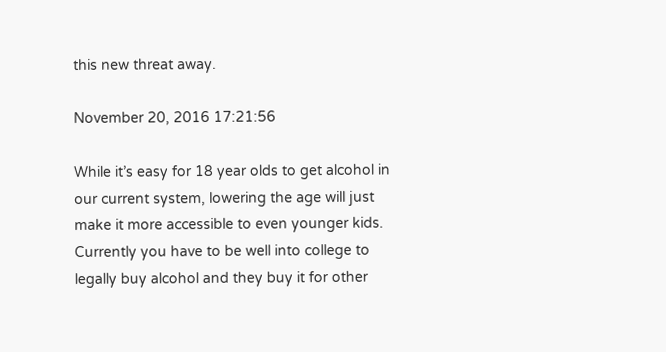this new threat away.

November 20, 2016 17:21:56

While it’s easy for 18 year olds to get alcohol in our current system, lowering the age will just make it more accessible to even younger kids. Currently you have to be well into college to legally buy alcohol and they buy it for other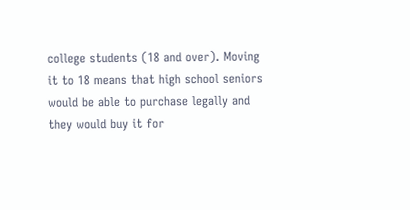college students (18 and over). Moving it to 18 means that high school seniors would be able to purchase legally and they would buy it for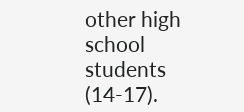other high school students (14-17).